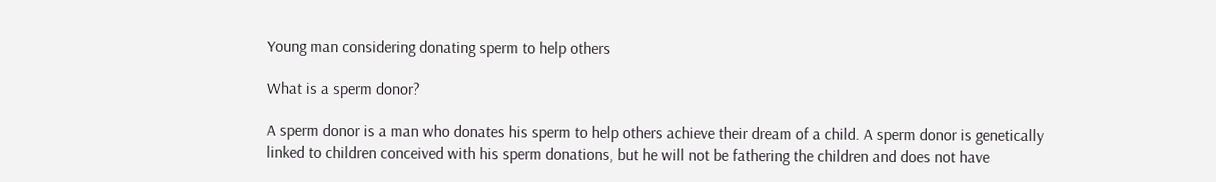Young man considering donating sperm to help others

What is a sperm donor?

A sperm donor is a man who donates his sperm to help others achieve their dream of a child. A sperm donor is genetically linked to children conceived with his sperm donations, but he will not be fathering the children and does not have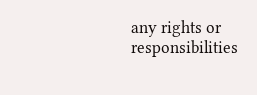any rights or responsibilities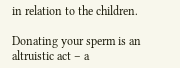in relation to the children.

Donating your sperm is an altruistic act – a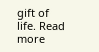gift of life. Read more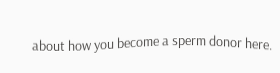about how you become a sperm donor here.